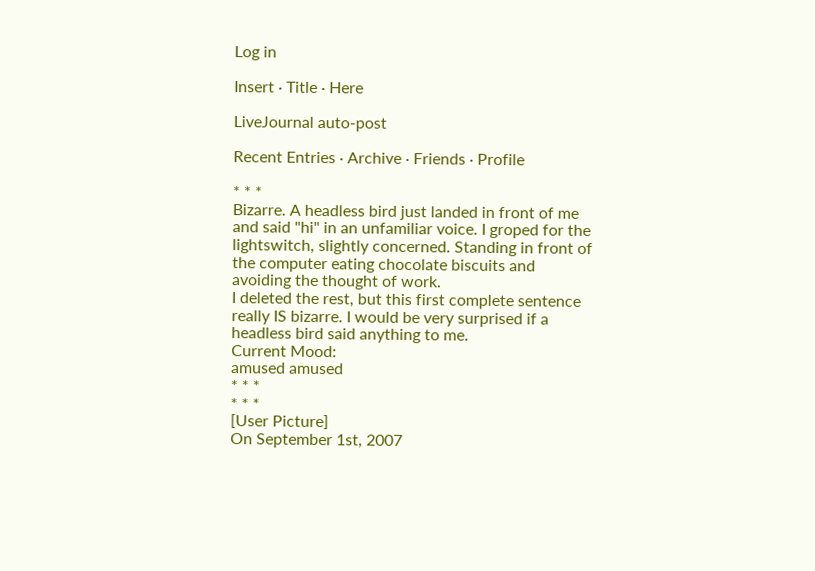Log in

Insert · Title · Here

LiveJournal auto-post

Recent Entries · Archive · Friends · Profile

* * *
Bizarre. A headless bird just landed in front of me and said "hi" in an unfamiliar voice. I groped for the lightswitch, slightly concerned. Standing in front of the computer eating chocolate biscuits and avoiding the thought of work.
I deleted the rest, but this first complete sentence really IS bizarre. I would be very surprised if a headless bird said anything to me.
Current Mood:
amused amused
* * *
* * *
[User Picture]
On September 1st, 2007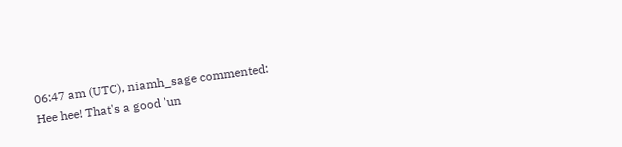06:47 am (UTC), niamh_sage commented:
Hee hee! That's a good 'un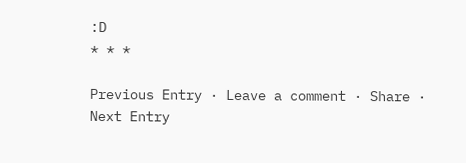:D
* * *

Previous Entry · Leave a comment · Share · Next Entry